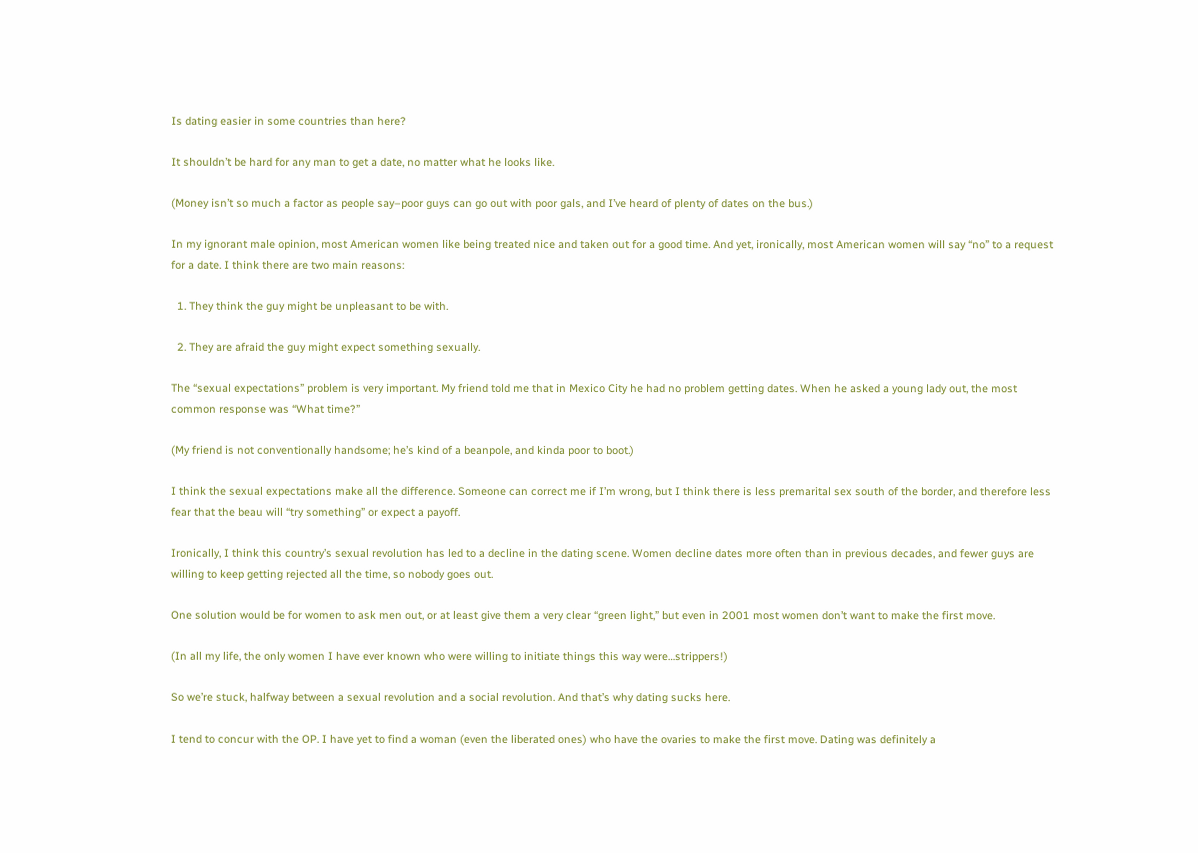Is dating easier in some countries than here?

It shouldn’t be hard for any man to get a date, no matter what he looks like.

(Money isn’t so much a factor as people say–poor guys can go out with poor gals, and I’ve heard of plenty of dates on the bus.)

In my ignorant male opinion, most American women like being treated nice and taken out for a good time. And yet, ironically, most American women will say “no” to a request for a date. I think there are two main reasons:

  1. They think the guy might be unpleasant to be with.

  2. They are afraid the guy might expect something sexually.

The “sexual expectations” problem is very important. My friend told me that in Mexico City he had no problem getting dates. When he asked a young lady out, the most common response was “What time?”

(My friend is not conventionally handsome; he’s kind of a beanpole, and kinda poor to boot.)

I think the sexual expectations make all the difference. Someone can correct me if I’m wrong, but I think there is less premarital sex south of the border, and therefore less fear that the beau will “try something” or expect a payoff.

Ironically, I think this country’s sexual revolution has led to a decline in the dating scene. Women decline dates more often than in previous decades, and fewer guys are willing to keep getting rejected all the time, so nobody goes out.

One solution would be for women to ask men out, or at least give them a very clear “green light,” but even in 2001 most women don’t want to make the first move.

(In all my life, the only women I have ever known who were willing to initiate things this way were…strippers!)

So we’re stuck, halfway between a sexual revolution and a social revolution. And that’s why dating sucks here.

I tend to concur with the OP. I have yet to find a woman (even the liberated ones) who have the ovaries to make the first move. Dating was definitely a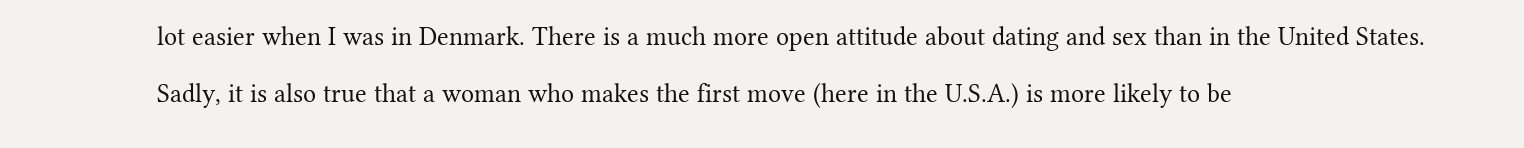lot easier when I was in Denmark. There is a much more open attitude about dating and sex than in the United States.

Sadly, it is also true that a woman who makes the first move (here in the U.S.A.) is more likely to be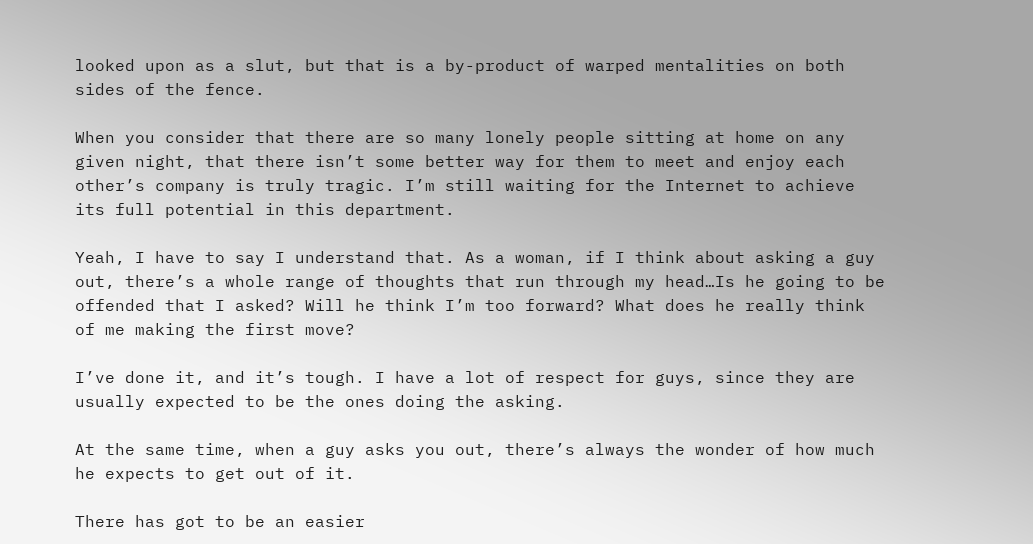looked upon as a slut, but that is a by-product of warped mentalities on both sides of the fence.

When you consider that there are so many lonely people sitting at home on any given night, that there isn’t some better way for them to meet and enjoy each other’s company is truly tragic. I’m still waiting for the Internet to achieve its full potential in this department.

Yeah, I have to say I understand that. As a woman, if I think about asking a guy out, there’s a whole range of thoughts that run through my head…Is he going to be offended that I asked? Will he think I’m too forward? What does he really think of me making the first move?

I’ve done it, and it’s tough. I have a lot of respect for guys, since they are usually expected to be the ones doing the asking.

At the same time, when a guy asks you out, there’s always the wonder of how much he expects to get out of it.

There has got to be an easier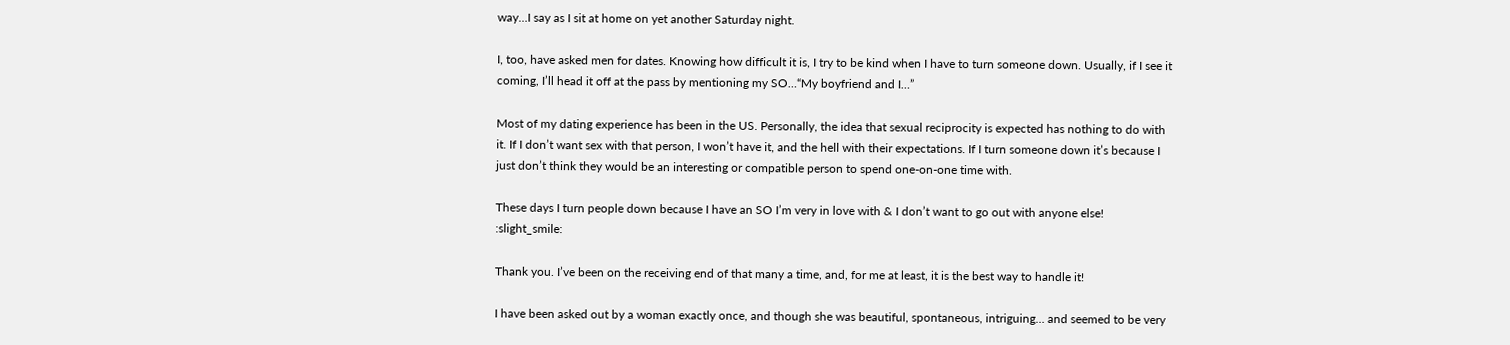way…I say as I sit at home on yet another Saturday night.

I, too, have asked men for dates. Knowing how difficult it is, I try to be kind when I have to turn someone down. Usually, if I see it coming, I’ll head it off at the pass by mentioning my SO…“My boyfriend and I…”

Most of my dating experience has been in the US. Personally, the idea that sexual reciprocity is expected has nothing to do with it. If I don’t want sex with that person, I won’t have it, and the hell with their expectations. If I turn someone down it’s because I just don’t think they would be an interesting or compatible person to spend one-on-one time with.

These days I turn people down because I have an SO I’m very in love with & I don’t want to go out with anyone else! :slight_smile:

Thank you. I’ve been on the receiving end of that many a time, and, for me at least, it is the best way to handle it!

I have been asked out by a woman exactly once, and though she was beautiful, spontaneous, intriguing… and seemed to be very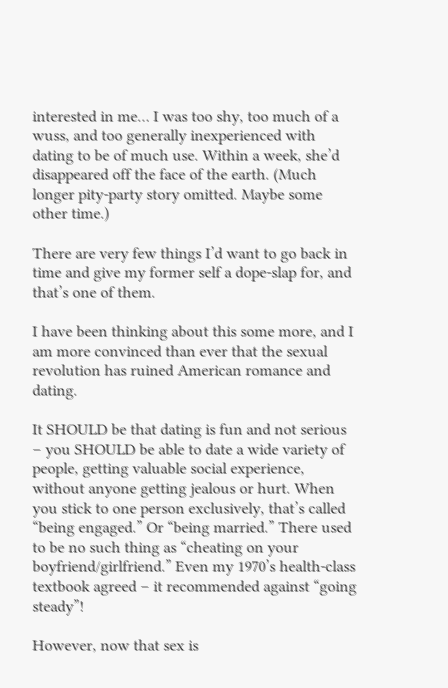interested in me… I was too shy, too much of a wuss, and too generally inexperienced with dating to be of much use. Within a week, she’d disappeared off the face of the earth. (Much longer pity-party story omitted. Maybe some other time.)

There are very few things I’d want to go back in time and give my former self a dope-slap for, and that’s one of them.

I have been thinking about this some more, and I am more convinced than ever that the sexual revolution has ruined American romance and dating.

It SHOULD be that dating is fun and not serious – you SHOULD be able to date a wide variety of people, getting valuable social experience, without anyone getting jealous or hurt. When you stick to one person exclusively, that’s called “being engaged.” Or “being married.” There used to be no such thing as “cheating on your boyfriend/girlfriend.” Even my 1970’s health-class textbook agreed – it recommended against “going steady”!

However, now that sex is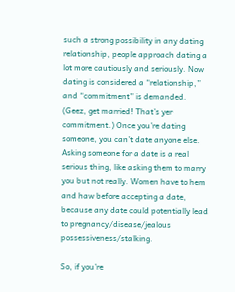such a strong possibility in any dating relationship, people approach dating a lot more cautiously and seriously. Now dating is considered a “relationship,” and “commitment” is demanded. (Geez, get married! That’s yer commitment.) Once you’re dating someone, you can’t date anyone else. Asking someone for a date is a real serious thing, like asking them to marry you but not really. Women have to hem and haw before accepting a date, because any date could potentially lead to pregnancy/disease/jealous possessiveness/stalking.

So, if you’re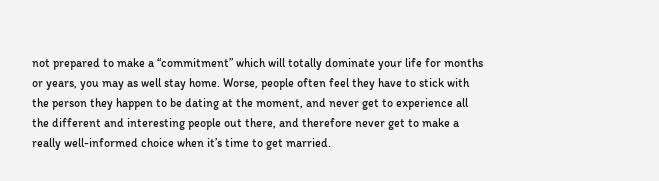not prepared to make a “commitment” which will totally dominate your life for months or years, you may as well stay home. Worse, people often feel they have to stick with the person they happen to be dating at the moment, and never get to experience all the different and interesting people out there, and therefore never get to make a really well-informed choice when it’s time to get married.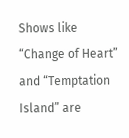Shows like “Change of Heart” and “Temptation Island” are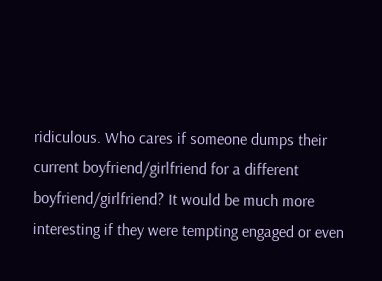ridiculous. Who cares if someone dumps their current boyfriend/girlfriend for a different boyfriend/girlfriend? It would be much more interesting if they were tempting engaged or even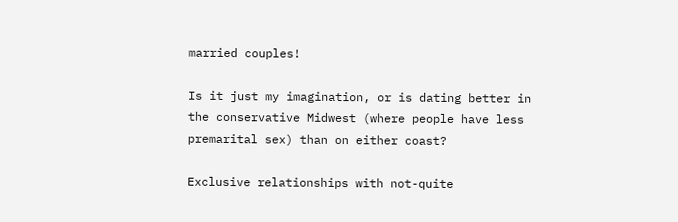married couples!

Is it just my imagination, or is dating better in the conservative Midwest (where people have less premarital sex) than on either coast?

Exclusive relationships with not-quite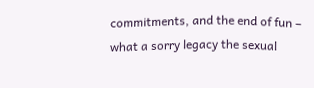commitments, and the end of fun – what a sorry legacy the sexual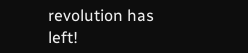revolution has left!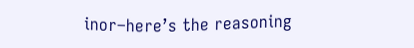inor–here’s the reasoning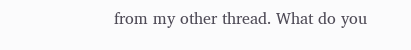from my other thread. What do you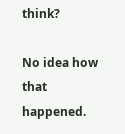think?

No idea how that happened.